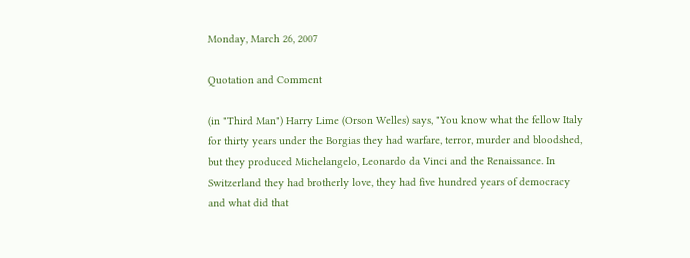Monday, March 26, 2007

Quotation and Comment

(in "Third Man") Harry Lime (Orson Welles) says, "You know what the fellow Italy for thirty years under the Borgias they had warfare, terror, murder and bloodshed, but they produced Michelangelo, Leonardo da Vinci and the Renaissance. In Switzerland they had brotherly love, they had five hundred years of democracy and what did that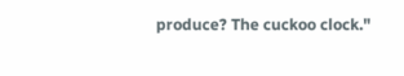produce? The cuckoo clock."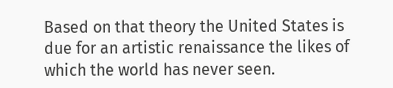Based on that theory the United States is due for an artistic renaissance the likes of which the world has never seen.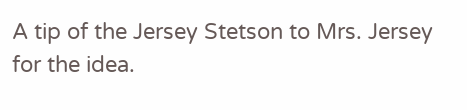A tip of the Jersey Stetson to Mrs. Jersey for the idea.